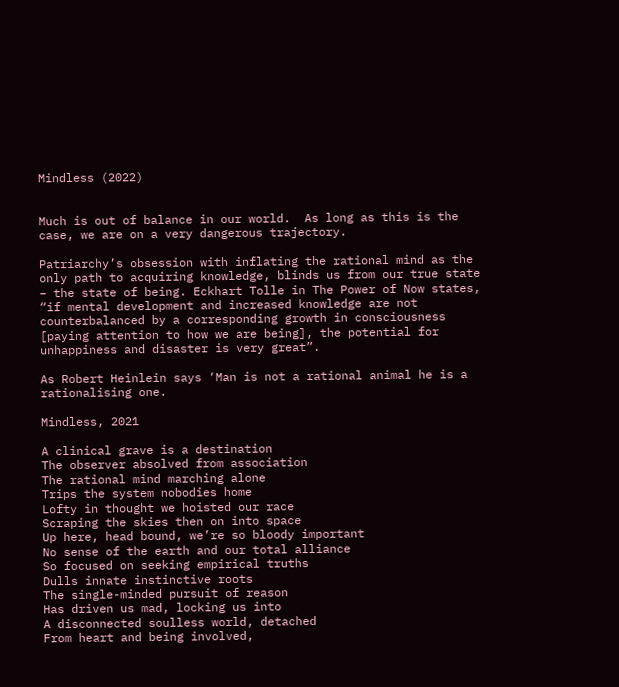Mindless (2022)


Much is out of balance in our world.  As long as this is the case, we are on a very dangerous trajectory.

Patriarchy’s obsession with inflating the rational mind as the only path to acquiring knowledge, blinds us from our true state – the state of being. Eckhart Tolle in The Power of Now states, “if mental development and increased knowledge are not counterbalanced by a corresponding growth in consciousness [paying attention to how we are being], the potential for unhappiness and disaster is very great”.

As Robert Heinlein says ‘Man is not a rational animal he is a rationalising one.

Mindless, 2021

A clinical grave is a destination
The observer absolved from association
The rational mind marching alone
Trips the system nobodies home
Lofty in thought we hoisted our race
Scraping the skies then on into space
Up here, head bound, we’re so bloody important
No sense of the earth and our total alliance
So focused on seeking empirical truths
Dulls innate instinctive roots
The single-minded pursuit of reason
Has driven us mad, locking us into
A disconnected soulless world, detached
From heart and being involved,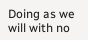Doing as we will with no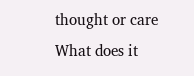thought or care
What does it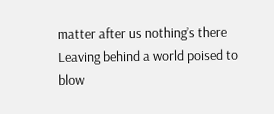matter after us nothing’s there
Leaving behind a world poised to blow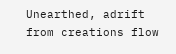Unearthed, adrift from creations flow